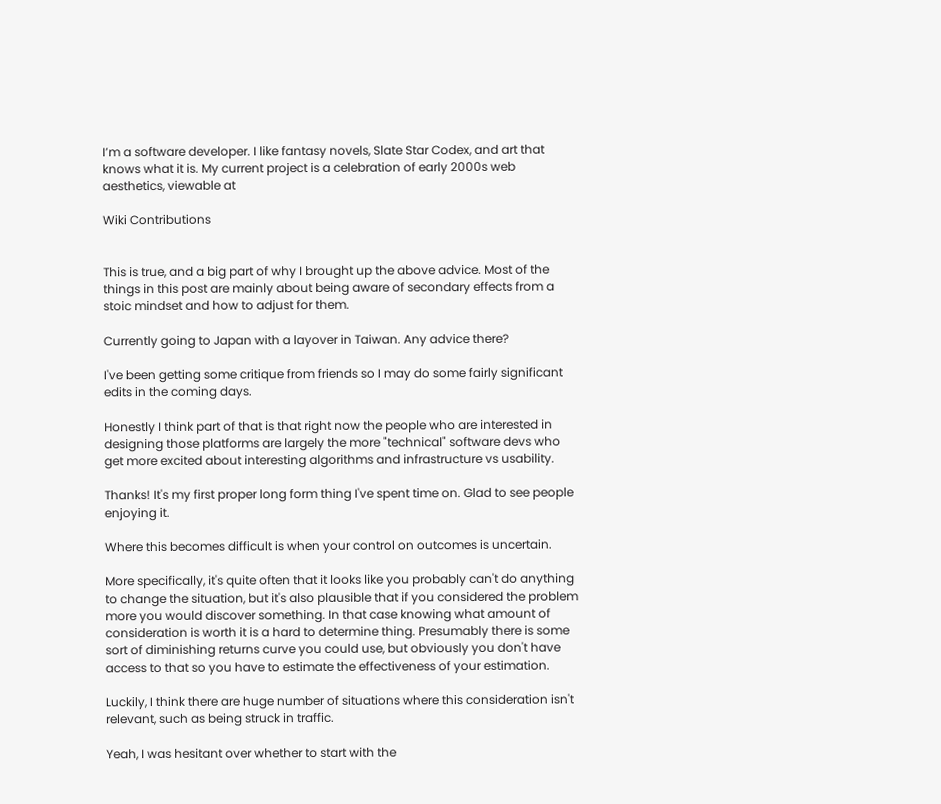I’m a software developer. I like fantasy novels, Slate Star Codex, and art that knows what it is. My current project is a celebration of early 2000s web aesthetics, viewable at

Wiki Contributions


This is true, and a big part of why I brought up the above advice. Most of the things in this post are mainly about being aware of secondary effects from a stoic mindset and how to adjust for them.

Currently going to Japan with a layover in Taiwan. Any advice there?

I've been getting some critique from friends so I may do some fairly significant edits in the coming days.

Honestly I think part of that is that right now the people who are interested in designing those platforms are largely the more "technical" software devs who get more excited about interesting algorithms and infrastructure vs usability.

Thanks! It's my first proper long form thing I've spent time on. Glad to see people enjoying it.

Where this becomes difficult is when your control on outcomes is uncertain.

More specifically, it's quite often that it looks like you probably can't do anything to change the situation, but it's also plausible that if you considered the problem more you would discover something. In that case knowing what amount of consideration is worth it is a hard to determine thing. Presumably there is some sort of diminishing returns curve you could use, but obviously you don't have access to that so you have to estimate the effectiveness of your estimation.

Luckily, I think there are huge number of situations where this consideration isn't relevant, such as being struck in traffic.

Yeah, I was hesitant over whether to start with the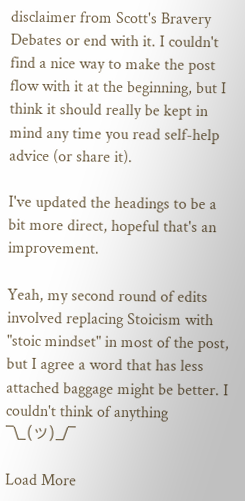disclaimer from Scott's Bravery Debates or end with it. I couldn't find a nice way to make the post flow with it at the beginning, but I think it should really be kept in mind any time you read self-help advice (or share it).

I've updated the headings to be a bit more direct, hopeful that's an improvement.

Yeah, my second round of edits involved replacing Stoicism with "stoic mindset" in most of the post, but I agree a word that has less attached baggage might be better. I couldn't think of anything ¯\_(ツ)_/¯

Load More